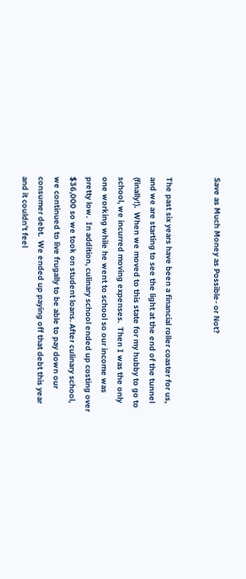Save as Much Money as Possible- or Not?


The past six years have been a financial roller coaster for us, and we are starting to see the light at the end of the tunnel (finally!).  When we moved to this state for my hubby to go to school, we incurred moving expenses.  Then I was the only one working while he went to school so our income was pretty low.  In addition, culinary school ended up costing over $36,000 so we took on student loans. After culinary school, we continued to live frugally to be able to pay down our consumer debt.  We ended up paying off that debt this year and it couldn’t feel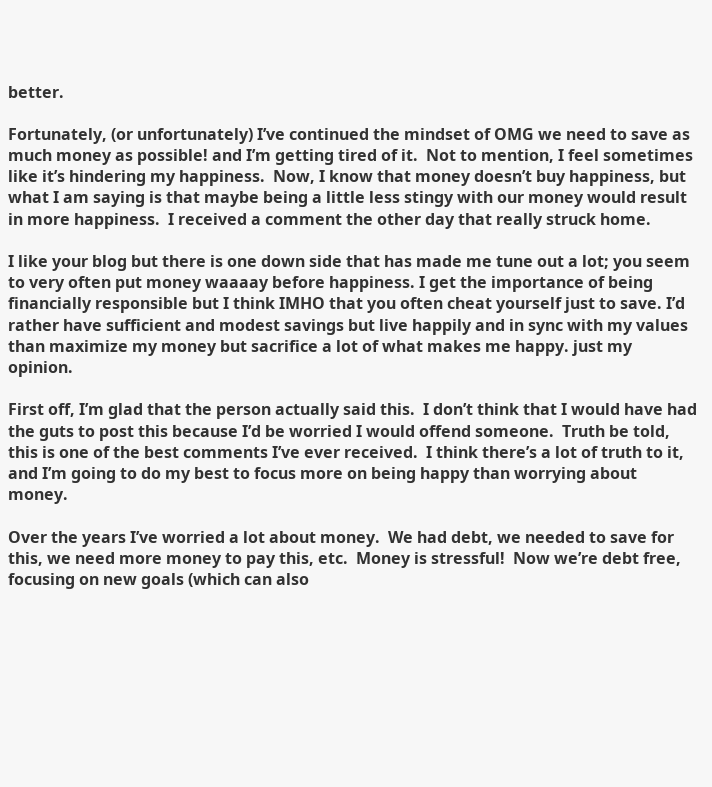better.

Fortunately, (or unfortunately) I’ve continued the mindset of OMG we need to save as much money as possible! and I’m getting tired of it.  Not to mention, I feel sometimes like it’s hindering my happiness.  Now, I know that money doesn’t buy happiness, but what I am saying is that maybe being a little less stingy with our money would result in more happiness.  I received a comment the other day that really struck home.

I like your blog but there is one down side that has made me tune out a lot; you seem to very often put money waaaay before happiness. I get the importance of being financially responsible but I think IMHO that you often cheat yourself just to save. I’d rather have sufficient and modest savings but live happily and in sync with my values than maximize my money but sacrifice a lot of what makes me happy. just my opinion.

First off, I’m glad that the person actually said this.  I don’t think that I would have had the guts to post this because I’d be worried I would offend someone.  Truth be told, this is one of the best comments I’ve ever received.  I think there’s a lot of truth to it, and I’m going to do my best to focus more on being happy than worrying about money.

Over the years I’ve worried a lot about money.  We had debt, we needed to save for this, we need more money to pay this, etc.  Money is stressful!  Now we’re debt free, focusing on new goals (which can also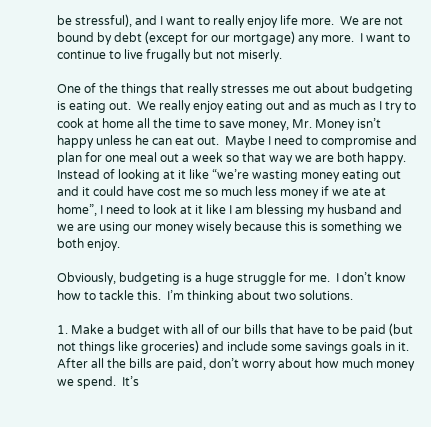be stressful), and I want to really enjoy life more.  We are not bound by debt (except for our mortgage) any more.  I want to continue to live frugally but not miserly.

One of the things that really stresses me out about budgeting is eating out.  We really enjoy eating out and as much as I try to cook at home all the time to save money, Mr. Money isn’t happy unless he can eat out.  Maybe I need to compromise and plan for one meal out a week so that way we are both happy.  Instead of looking at it like “we’re wasting money eating out and it could have cost me so much less money if we ate at home”, I need to look at it like I am blessing my husband and we are using our money wisely because this is something we both enjoy.

Obviously, budgeting is a huge struggle for me.  I don’t know how to tackle this.  I’m thinking about two solutions.

1. Make a budget with all of our bills that have to be paid (but not things like groceries) and include some savings goals in it.  After all the bills are paid, don’t worry about how much money we spend.  It’s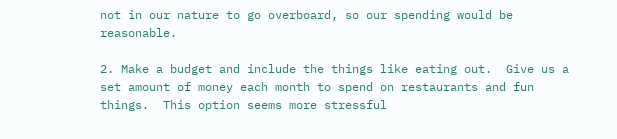not in our nature to go overboard, so our spending would be reasonable.

2. Make a budget and include the things like eating out.  Give us a set amount of money each month to spend on restaurants and fun things.  This option seems more stressful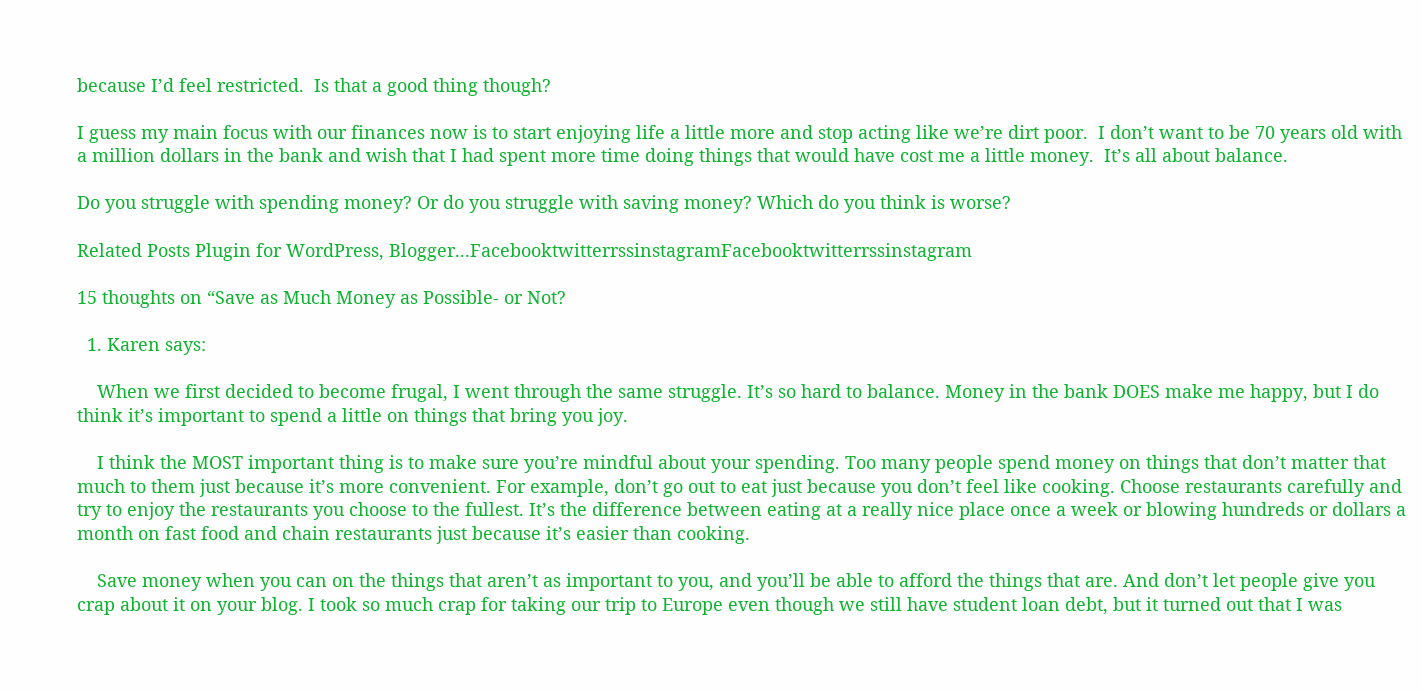because I’d feel restricted.  Is that a good thing though?

I guess my main focus with our finances now is to start enjoying life a little more and stop acting like we’re dirt poor.  I don’t want to be 70 years old with a million dollars in the bank and wish that I had spent more time doing things that would have cost me a little money.  It’s all about balance.

Do you struggle with spending money? Or do you struggle with saving money? Which do you think is worse?

Related Posts Plugin for WordPress, Blogger...FacebooktwitterrssinstagramFacebooktwitterrssinstagram

15 thoughts on “Save as Much Money as Possible- or Not?

  1. Karen says:

    When we first decided to become frugal, I went through the same struggle. It’s so hard to balance. Money in the bank DOES make me happy, but I do think it’s important to spend a little on things that bring you joy.

    I think the MOST important thing is to make sure you’re mindful about your spending. Too many people spend money on things that don’t matter that much to them just because it’s more convenient. For example, don’t go out to eat just because you don’t feel like cooking. Choose restaurants carefully and try to enjoy the restaurants you choose to the fullest. It’s the difference between eating at a really nice place once a week or blowing hundreds or dollars a month on fast food and chain restaurants just because it’s easier than cooking.

    Save money when you can on the things that aren’t as important to you, and you’ll be able to afford the things that are. And don’t let people give you crap about it on your blog. I took so much crap for taking our trip to Europe even though we still have student loan debt, but it turned out that I was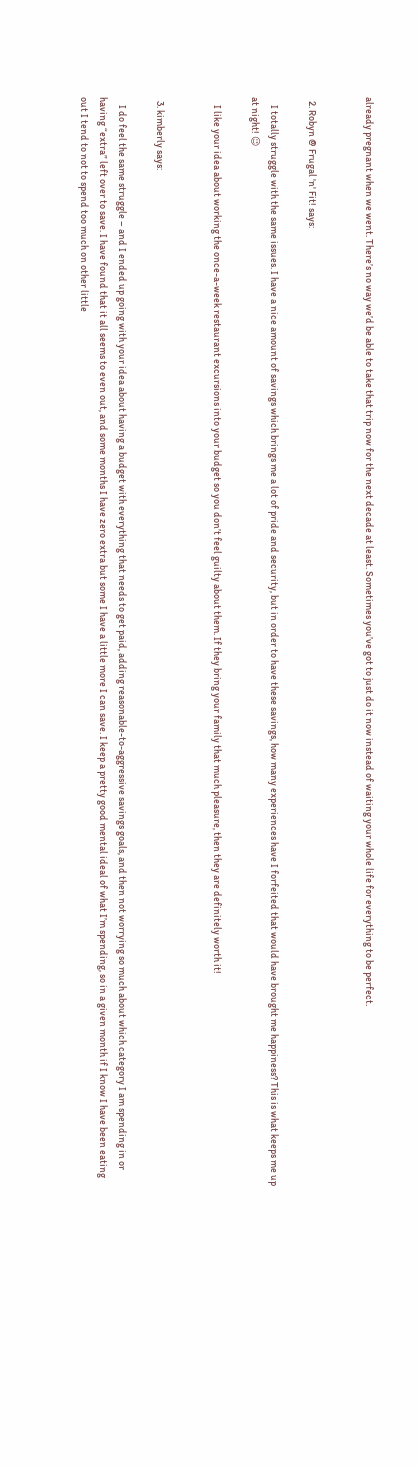already pregnant when we went. There’s no way we’d be able to take that trip now for the next decade at least. Sometimes you’ve got to just do it now instead of waiting your whole life for everything to be perfect.


  2. Robyn @ Frugal 'n' Fit! says:

    I totally struggle with the same issues. I have a nice amount of savings which brings me a lot of pride and security, but in order to have these savings, how many experiences have I forfeited that would have brought me happiness? This is what keeps me up at night! 😉

    I like your idea about working the once-a-week restaurant excursions into your budget so you don’t feel guilty about them. If they bring your family that much pleasure, then they are definitely worth it!


  3. kimberly says:

    I do feel the same struggle – and I ended up going with your idea about having a budget with everything that needs to get paid, adding reasonable-to-aggressive savings goals, and then not worrying so much about which category I am spending in or having “extra” left over to save. I have found that it all seems to even out, and some months I have zero extra but some I have a little more I can save. I keep a pretty good mental ideal of what I’m spending, so in a given month if I know I have been eating out I tend to not to spend too much on other little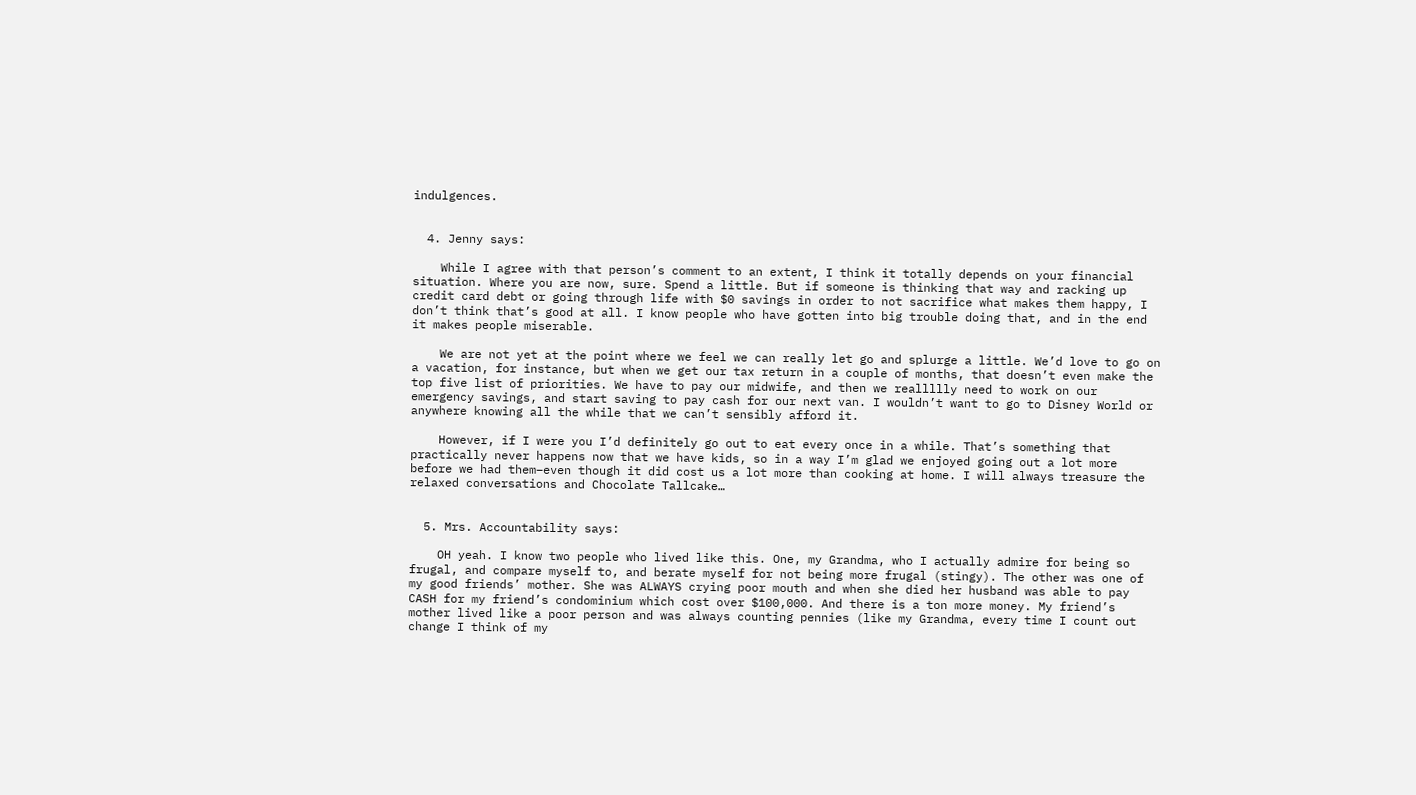indulgences.


  4. Jenny says:

    While I agree with that person’s comment to an extent, I think it totally depends on your financial situation. Where you are now, sure. Spend a little. But if someone is thinking that way and racking up credit card debt or going through life with $0 savings in order to not sacrifice what makes them happy, I don’t think that’s good at all. I know people who have gotten into big trouble doing that, and in the end it makes people miserable.

    We are not yet at the point where we feel we can really let go and splurge a little. We’d love to go on a vacation, for instance, but when we get our tax return in a couple of months, that doesn’t even make the top five list of priorities. We have to pay our midwife, and then we reallllly need to work on our emergency savings, and start saving to pay cash for our next van. I wouldn’t want to go to Disney World or anywhere knowing all the while that we can’t sensibly afford it.

    However, if I were you I’d definitely go out to eat every once in a while. That’s something that practically never happens now that we have kids, so in a way I’m glad we enjoyed going out a lot more before we had them–even though it did cost us a lot more than cooking at home. I will always treasure the relaxed conversations and Chocolate Tallcake…


  5. Mrs. Accountability says:

    OH yeah. I know two people who lived like this. One, my Grandma, who I actually admire for being so frugal, and compare myself to, and berate myself for not being more frugal (stingy). The other was one of my good friends’ mother. She was ALWAYS crying poor mouth and when she died her husband was able to pay CASH for my friend’s condominium which cost over $100,000. And there is a ton more money. My friend’s mother lived like a poor person and was always counting pennies (like my Grandma, every time I count out change I think of my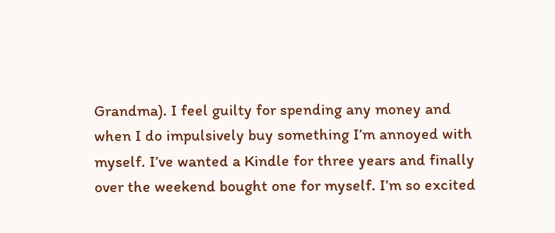Grandma). I feel guilty for spending any money and when I do impulsively buy something I’m annoyed with myself. I’ve wanted a Kindle for three years and finally over the weekend bought one for myself. I’m so excited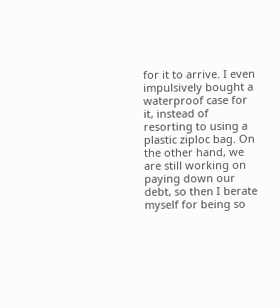for it to arrive. I even impulsively bought a waterproof case for it, instead of resorting to using a plastic ziploc bag. On the other hand, we are still working on paying down our debt, so then I berate myself for being so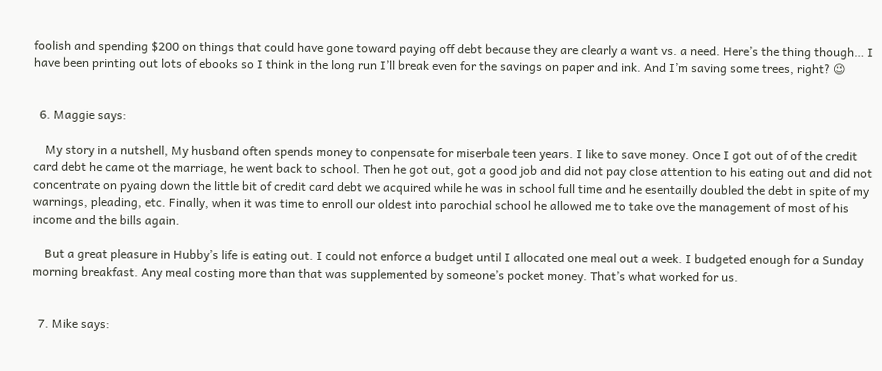foolish and spending $200 on things that could have gone toward paying off debt because they are clearly a want vs. a need. Here’s the thing though… I have been printing out lots of ebooks so I think in the long run I’ll break even for the savings on paper and ink. And I’m saving some trees, right? 😉


  6. Maggie says:

    My story in a nutshell, My husband often spends money to conpensate for miserbale teen years. I like to save money. Once I got out of of the credit card debt he came ot the marriage, he went back to school. Then he got out, got a good job and did not pay close attention to his eating out and did not concentrate on pyaing down the little bit of credit card debt we acquired while he was in school full time and he esentailly doubled the debt in spite of my warnings, pleading, etc. Finally, when it was time to enroll our oldest into parochial school he allowed me to take ove the management of most of his income and the bills again.

    But a great pleasure in Hubby’s life is eating out. I could not enforce a budget until I allocated one meal out a week. I budgeted enough for a Sunday morning breakfast. Any meal costing more than that was supplemented by someone’s pocket money. That’s what worked for us.


  7. Mike says: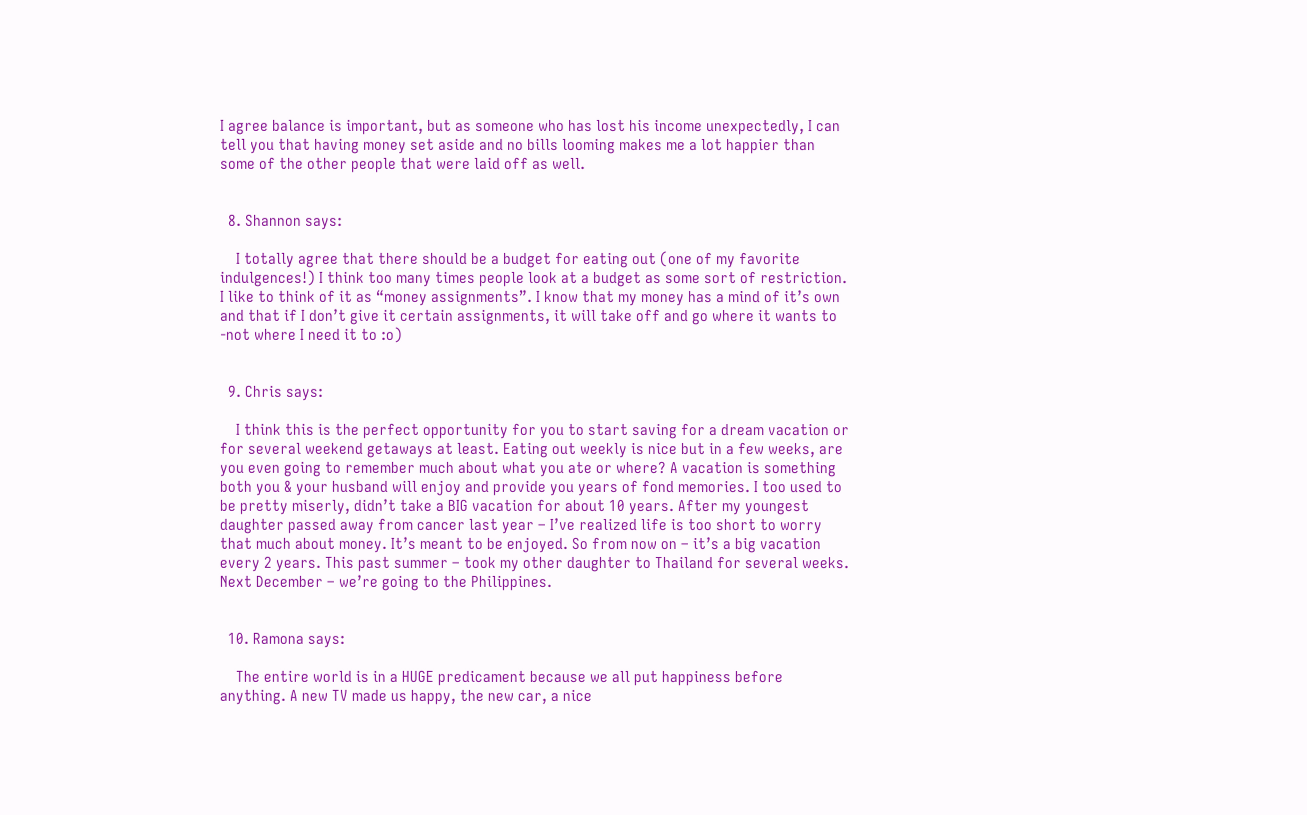I agree balance is important, but as someone who has lost his income unexpectedly, I can tell you that having money set aside and no bills looming makes me a lot happier than some of the other people that were laid off as well.


  8. Shannon says:

    I totally agree that there should be a budget for eating out (one of my favorite indulgences!) I think too many times people look at a budget as some sort of restriction. I like to think of it as “money assignments”. I know that my money has a mind of it’s own and that if I don’t give it certain assignments, it will take off and go where it wants to -not where I need it to :o)


  9. Chris says:

    I think this is the perfect opportunity for you to start saving for a dream vacation or for several weekend getaways at least. Eating out weekly is nice but in a few weeks, are you even going to remember much about what you ate or where? A vacation is something both you & your husband will enjoy and provide you years of fond memories. I too used to be pretty miserly, didn’t take a BIG vacation for about 10 years. After my youngest daughter passed away from cancer last year – I’ve realized life is too short to worry that much about money. It’s meant to be enjoyed. So from now on – it’s a big vacation every 2 years. This past summer – took my other daughter to Thailand for several weeks. Next December – we’re going to the Philippines.


  10. Ramona says:

    The entire world is in a HUGE predicament because we all put happiness before anything. A new TV made us happy, the new car, a nice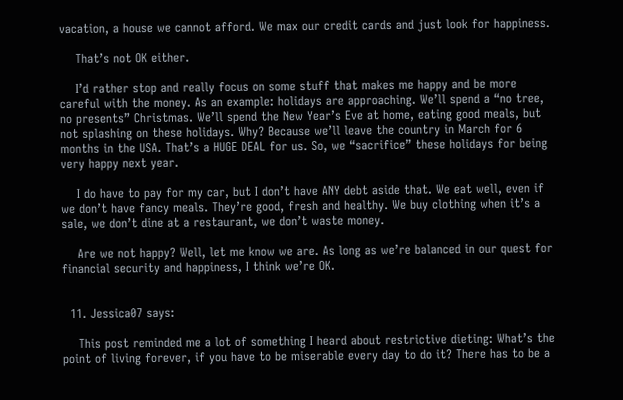vacation, a house we cannot afford. We max our credit cards and just look for happiness.

    That’s not OK either.

    I’d rather stop and really focus on some stuff that makes me happy and be more careful with the money. As an example: holidays are approaching. We’ll spend a “no tree, no presents” Christmas. We’ll spend the New Year’s Eve at home, eating good meals, but not splashing on these holidays. Why? Because we’ll leave the country in March for 6 months in the USA. That’s a HUGE DEAL for us. So, we “sacrifice” these holidays for being very happy next year.

    I do have to pay for my car, but I don’t have ANY debt aside that. We eat well, even if we don’t have fancy meals. They’re good, fresh and healthy. We buy clothing when it’s a sale, we don’t dine at a restaurant, we don’t waste money.

    Are we not happy? Well, let me know we are. As long as we’re balanced in our quest for financial security and happiness, I think we’re OK.


  11. Jessica07 says:

    This post reminded me a lot of something I heard about restrictive dieting: What’s the point of living forever, if you have to be miserable every day to do it? There has to be a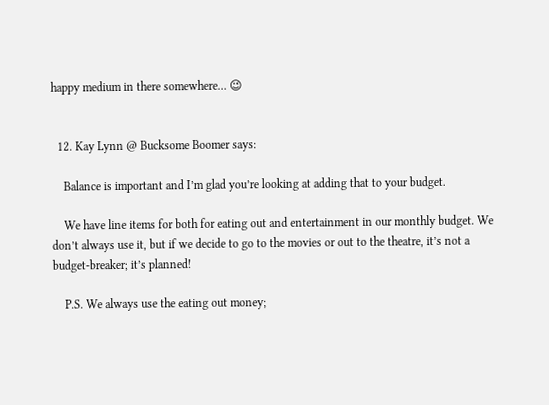happy medium in there somewhere… 😉


  12. Kay Lynn @ Bucksome Boomer says:

    Balance is important and I’m glad you’re looking at adding that to your budget.

    We have line items for both for eating out and entertainment in our monthly budget. We don’t always use it, but if we decide to go to the movies or out to the theatre, it’s not a budget-breaker; it’s planned!

    P.S. We always use the eating out money;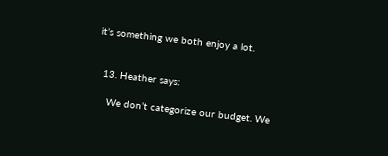it’s something we both enjoy a lot.


  13. Heather says:

    We don’t categorize our budget. We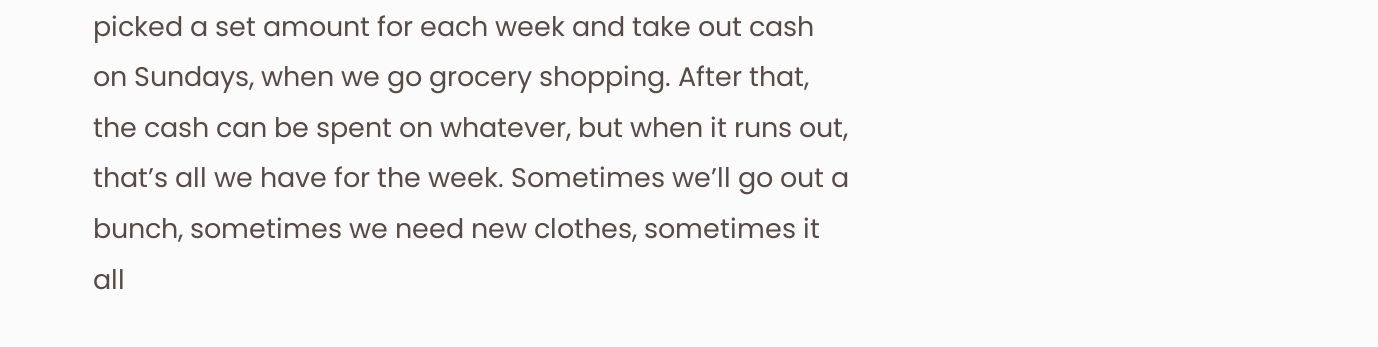picked a set amount for each week and take out cash on Sundays, when we go grocery shopping. After that, the cash can be spent on whatever, but when it runs out, that’s all we have for the week. Sometimes we’ll go out a bunch, sometimes we need new clothes, sometimes it all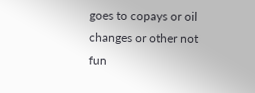goes to copays or oil changes or other not fun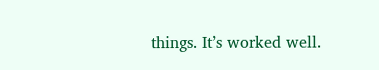things. It’s worked well.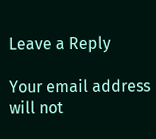Leave a Reply

Your email address will not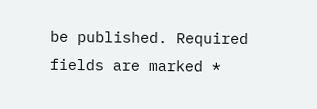be published. Required fields are marked *